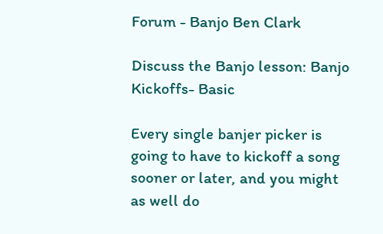Forum - Banjo Ben Clark

Discuss the Banjo lesson: Banjo Kickoffs- Basic

Every single banjer picker is going to have to kickoff a song sooner or later, and you might as well do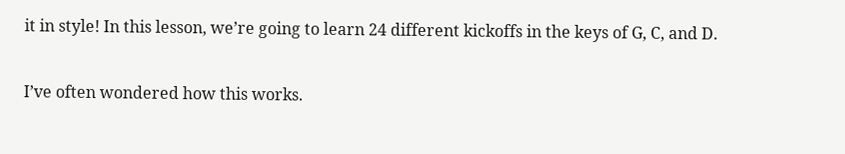it in style! In this lesson, we’re going to learn 24 different kickoffs in the keys of G, C, and D.

I’ve often wondered how this works.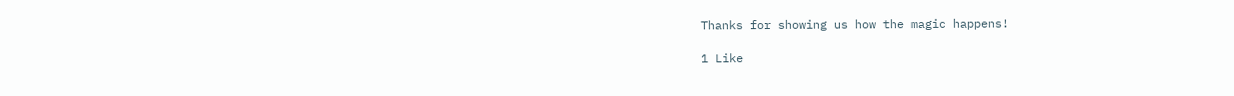Thanks for showing us how the magic happens!

1 Like